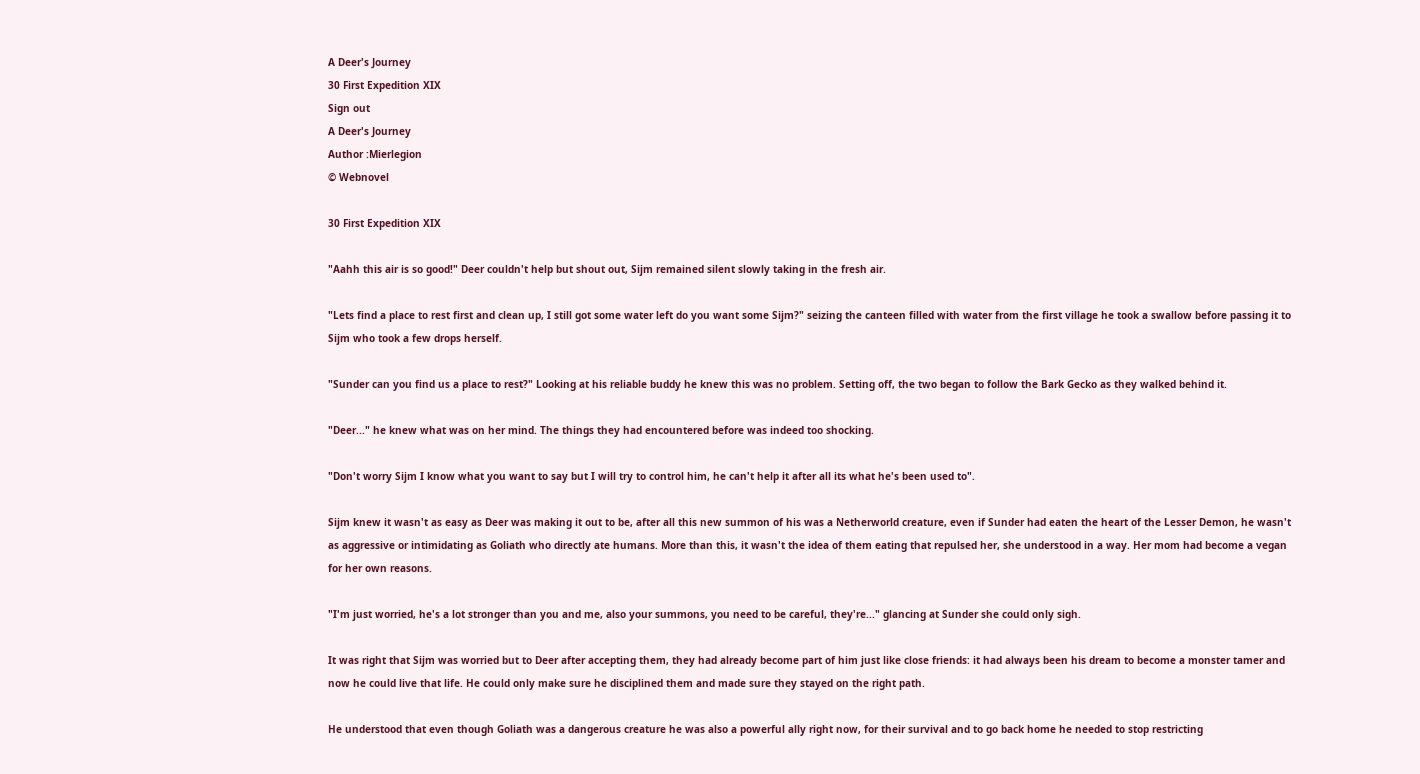A Deer's Journey
30 First Expedition XIX
Sign out
A Deer's Journey
Author :Mierlegion
© Webnovel

30 First Expedition XIX

"Aahh this air is so good!" Deer couldn't help but shout out, Sijm remained silent slowly taking in the fresh air.

"Lets find a place to rest first and clean up, I still got some water left do you want some Sijm?" seizing the canteen filled with water from the first village he took a swallow before passing it to Sijm who took a few drops herself.

"Sunder can you find us a place to rest?" Looking at his reliable buddy he knew this was no problem. Setting off, the two began to follow the Bark Gecko as they walked behind it.

"Deer..." he knew what was on her mind. The things they had encountered before was indeed too shocking.

"Don't worry Sijm I know what you want to say but I will try to control him, he can't help it after all its what he's been used to".

Sijm knew it wasn't as easy as Deer was making it out to be, after all this new summon of his was a Netherworld creature, even if Sunder had eaten the heart of the Lesser Demon, he wasn't as aggressive or intimidating as Goliath who directly ate humans. More than this, it wasn't the idea of them eating that repulsed her, she understood in a way. Her mom had become a vegan for her own reasons.

"I'm just worried, he's a lot stronger than you and me, also your summons, you need to be careful, they're..." glancing at Sunder she could only sigh.

It was right that Sijm was worried but to Deer after accepting them, they had already become part of him just like close friends: it had always been his dream to become a monster tamer and now he could live that life. He could only make sure he disciplined them and made sure they stayed on the right path.

He understood that even though Goliath was a dangerous creature he was also a powerful ally right now, for their survival and to go back home he needed to stop restricting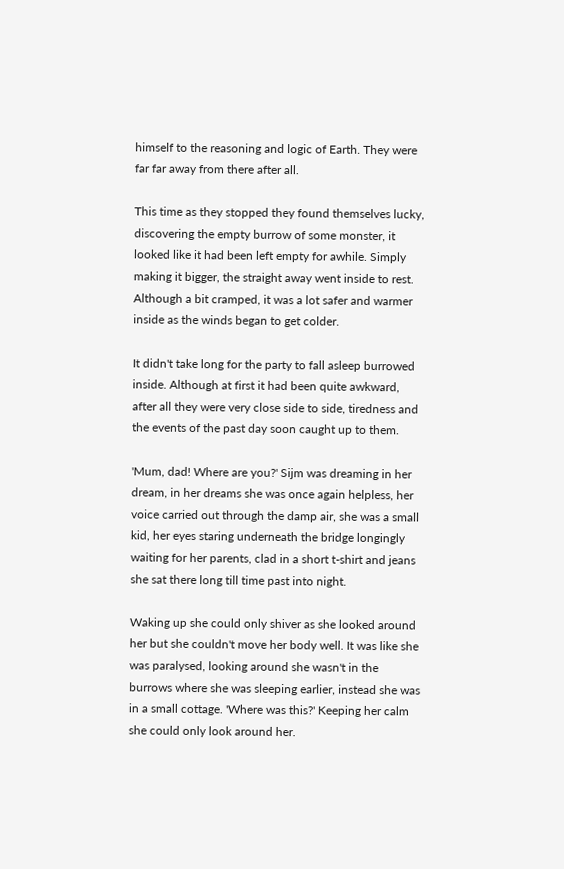himself to the reasoning and logic of Earth. They were far far away from there after all.

This time as they stopped they found themselves lucky, discovering the empty burrow of some monster, it looked like it had been left empty for awhile. Simply making it bigger, the straight away went inside to rest. Although a bit cramped, it was a lot safer and warmer inside as the winds began to get colder.

It didn't take long for the party to fall asleep burrowed inside. Although at first it had been quite awkward, after all they were very close side to side, tiredness and the events of the past day soon caught up to them.

'Mum, dad! Where are you?' Sijm was dreaming in her dream, in her dreams she was once again helpless, her voice carried out through the damp air, she was a small kid, her eyes staring underneath the bridge longingly waiting for her parents, clad in a short t-shirt and jeans she sat there long till time past into night.

Waking up she could only shiver as she looked around her but she couldn't move her body well. It was like she was paralysed, looking around she wasn't in the burrows where she was sleeping earlier, instead she was in a small cottage. 'Where was this?' Keeping her calm she could only look around her.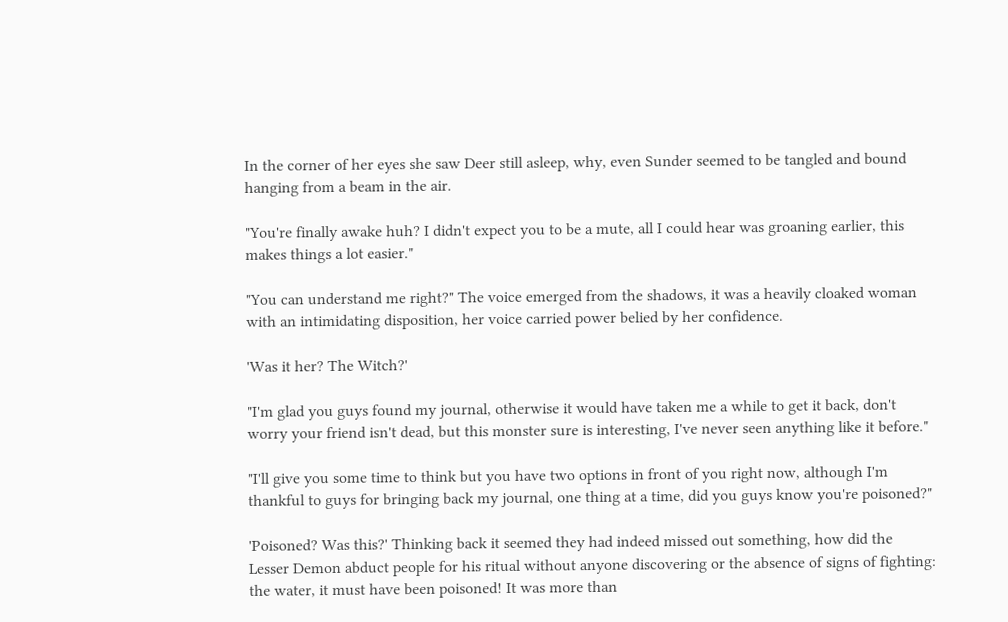In the corner of her eyes she saw Deer still asleep, why, even Sunder seemed to be tangled and bound hanging from a beam in the air.

"You're finally awake huh? I didn't expect you to be a mute, all I could hear was groaning earlier, this makes things a lot easier."

"You can understand me right?" The voice emerged from the shadows, it was a heavily cloaked woman with an intimidating disposition, her voice carried power belied by her confidence.

'Was it her? The Witch?'

"I'm glad you guys found my journal, otherwise it would have taken me a while to get it back, don't worry your friend isn't dead, but this monster sure is interesting, I've never seen anything like it before."

"I'll give you some time to think but you have two options in front of you right now, although I'm thankful to guys for bringing back my journal, one thing at a time, did you guys know you're poisoned?"

'Poisoned? Was this?' Thinking back it seemed they had indeed missed out something, how did the Lesser Demon abduct people for his ritual without anyone discovering or the absence of signs of fighting: the water, it must have been poisoned! It was more than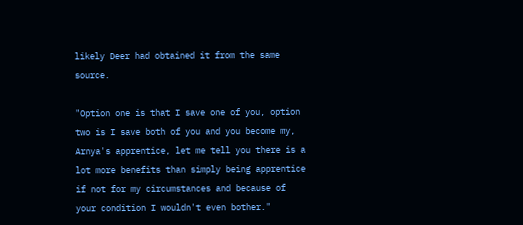likely Deer had obtained it from the same source.

"Option one is that I save one of you, option two is I save both of you and you become my, Arnya's apprentice, let me tell you there is a lot more benefits than simply being apprentice if not for my circumstances and because of your condition I wouldn't even bother."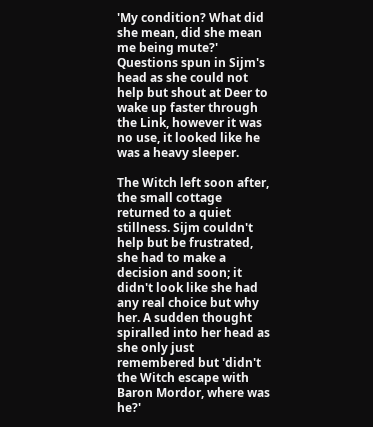'My condition? What did she mean, did she mean me being mute?' Questions spun in Sijm's head as she could not help but shout at Deer to wake up faster through the Link, however it was no use, it looked like he was a heavy sleeper.

The Witch left soon after, the small cottage returned to a quiet stillness. Sijm couldn't help but be frustrated, she had to make a decision and soon; it didn't look like she had any real choice but why her. A sudden thought spiralled into her head as she only just remembered but 'didn't the Witch escape with Baron Mordor, where was he?'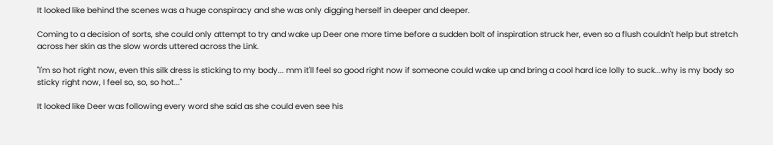It looked like behind the scenes was a huge conspiracy and she was only digging herself in deeper and deeper.

Coming to a decision of sorts, she could only attempt to try and wake up Deer one more time before a sudden bolt of inspiration struck her, even so a flush couldn't help but stretch across her skin as the slow words uttered across the Link.

"I'm so hot right now, even this silk dress is sticking to my body... mm it'll feel so good right now if someone could wake up and bring a cool hard ice lolly to suck...why is my body so sticky right now, I feel so, so, so hot..."

It looked like Deer was following every word she said as she could even see his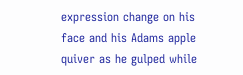expression change on his face and his Adams apple quiver as he gulped while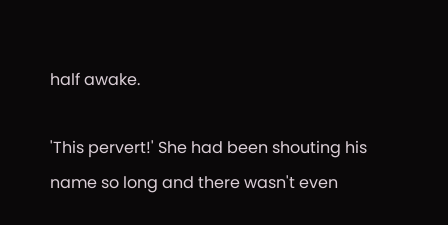half awake.

'This pervert!' She had been shouting his name so long and there wasn't even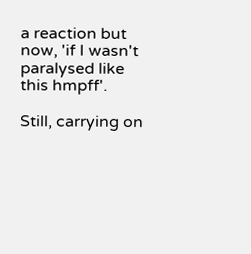a reaction but now, 'if I wasn't paralysed like this hmpff'.

Still, carrying on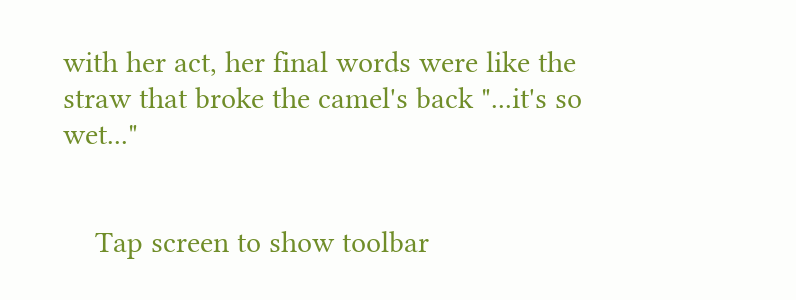with her act, her final words were like the straw that broke the camel's back "...it's so wet..."


    Tap screen to show toolbar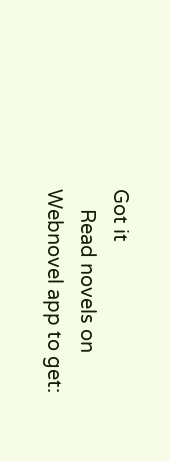Got it
    Read novels on Webnovel app to get: